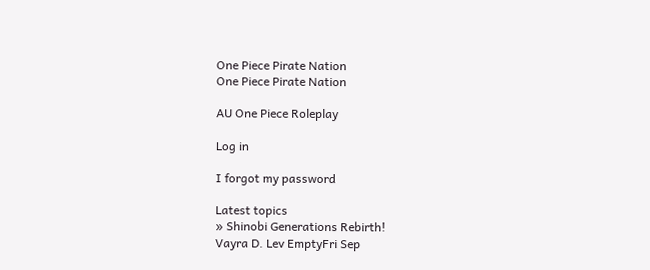One Piece Pirate Nation
One Piece Pirate Nation

AU One Piece Roleplay

Log in

I forgot my password

Latest topics
» Shinobi Generations Rebirth!
Vayra D. Lev EmptyFri Sep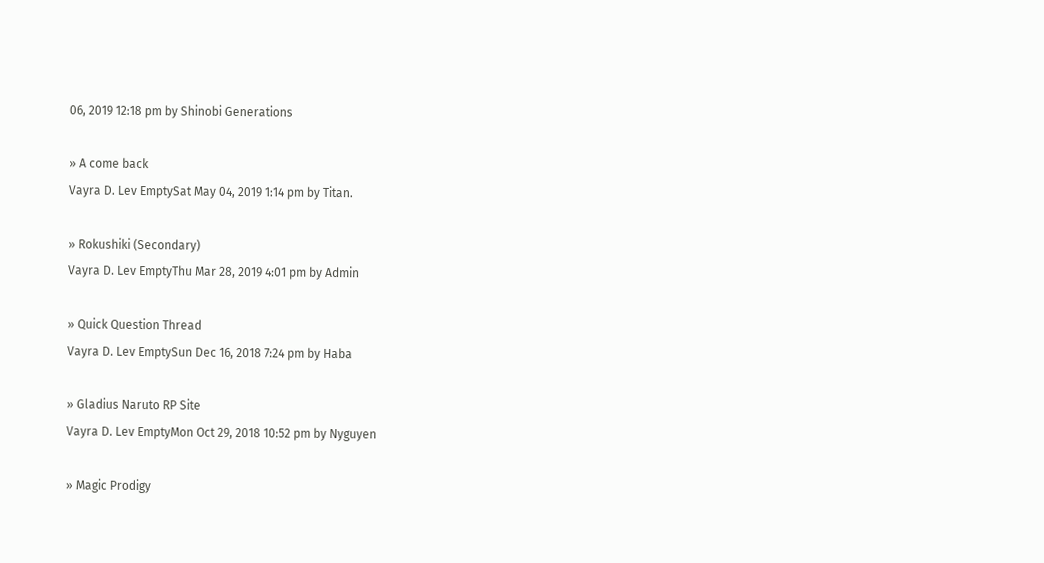06, 2019 12:18 pm by Shinobi Generations

» A come back
Vayra D. Lev EmptySat May 04, 2019 1:14 pm by Titan.

» Rokushiki (Secondary)
Vayra D. Lev EmptyThu Mar 28, 2019 4:01 pm by Admin

» Quick Question Thread
Vayra D. Lev EmptySun Dec 16, 2018 7:24 pm by Haba

» Gladius Naruto RP Site
Vayra D. Lev EmptyMon Oct 29, 2018 10:52 pm by Nyguyen

» Magic Prodigy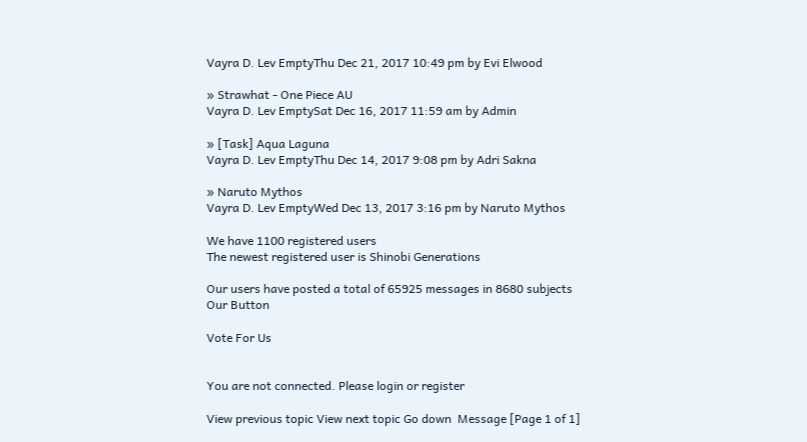Vayra D. Lev EmptyThu Dec 21, 2017 10:49 pm by Evi Elwood

» Strawhat - One Piece AU
Vayra D. Lev EmptySat Dec 16, 2017 11:59 am by Admin

» [Task] Aqua Laguna
Vayra D. Lev EmptyThu Dec 14, 2017 9:08 pm by Adri Sakna

» Naruto Mythos
Vayra D. Lev EmptyWed Dec 13, 2017 3:16 pm by Naruto Mythos

We have 1100 registered users
The newest registered user is Shinobi Generations

Our users have posted a total of 65925 messages in 8680 subjects
Our Button

Vote For Us


You are not connected. Please login or register

View previous topic View next topic Go down  Message [Page 1 of 1]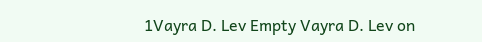1Vayra D. Lev Empty Vayra D. Lev on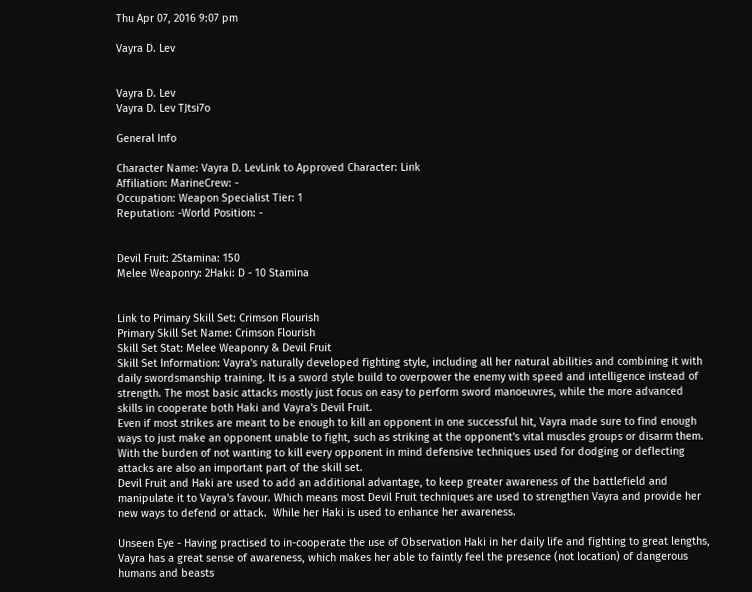Thu Apr 07, 2016 9:07 pm

Vayra D. Lev


Vayra D. Lev
Vayra D. Lev TJtsi7o

General Info

Character Name: Vayra D. LevLink to Approved Character: Link
Affiliation: MarineCrew: -
Occupation: Weapon Specialist Tier: 1
Reputation: -World Position: -


Devil Fruit: 2Stamina: 150
Melee Weaponry: 2Haki: D - 10 Stamina


Link to Primary Skill Set: Crimson Flourish
Primary Skill Set Name: Crimson Flourish
Skill Set Stat: Melee Weaponry & Devil Fruit
Skill Set Information: Vayra's naturally developed fighting style, including all her natural abilities and combining it with daily swordsmanship training. It is a sword style build to overpower the enemy with speed and intelligence instead of strength. The most basic attacks mostly just focus on easy to perform sword manoeuvres, while the more advanced skills in cooperate both Haki and Vayra's Devil Fruit.
Even if most strikes are meant to be enough to kill an opponent in one successful hit, Vayra made sure to find enough ways to just make an opponent unable to fight, such as striking at the opponent's vital muscles groups or disarm them. With the burden of not wanting to kill every opponent in mind defensive techniques used for dodging or deflecting attacks are also an important part of the skill set.
Devil Fruit and Haki are used to add an additional advantage, to keep greater awareness of the battlefield and manipulate it to Vayra's favour. Which means most Devil Fruit techniques are used to strengthen Vayra and provide her new ways to defend or attack.  While her Haki is used to enhance her awareness.

Unseen Eye - Having practised to in-cooperate the use of Observation Haki in her daily life and fighting to great lengths, Vayra has a great sense of awareness, which makes her able to faintly feel the presence (not location) of dangerous humans and beasts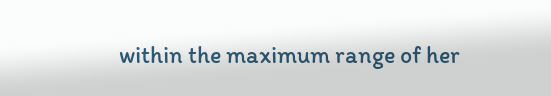within the maximum range of her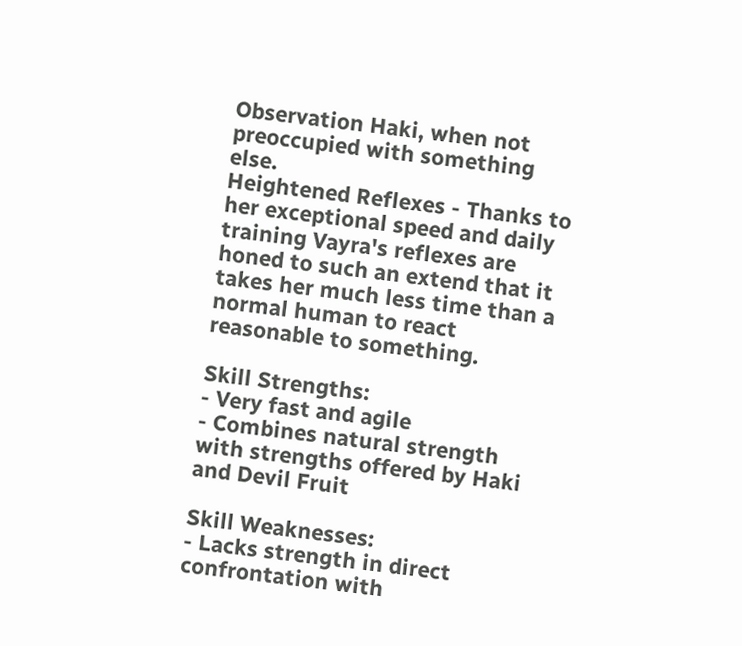Observation Haki, when not preoccupied with something else.
Heightened Reflexes - Thanks to her exceptional speed and daily training Vayra's reflexes are honed to such an extend that it takes her much less time than a normal human to react reasonable to something.

Skill Strengths:
- Very fast and agile
- Combines natural strength with strengths offered by Haki and Devil Fruit

Skill Weaknesses:
- Lacks strength in direct confrontation with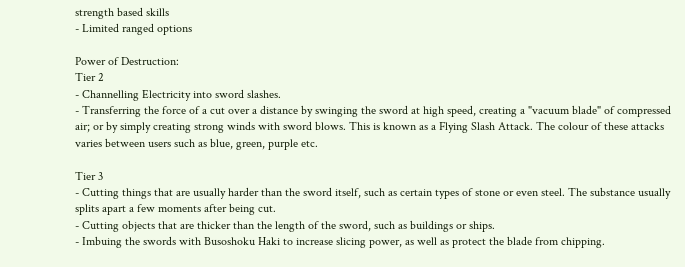strength based skills
- Limited ranged options

Power of Destruction:
Tier 2
- Channelling Electricity into sword slashes.
- Transferring the force of a cut over a distance by swinging the sword at high speed, creating a "vacuum blade" of compressed air; or by simply creating strong winds with sword blows. This is known as a Flying Slash Attack. The colour of these attacks varies between users such as blue, green, purple etc.

Tier 3
- Cutting things that are usually harder than the sword itself, such as certain types of stone or even steel. The substance usually splits apart a few moments after being cut.
- Cutting objects that are thicker than the length of the sword, such as buildings or ships.
- Imbuing the swords with Busoshoku Haki to increase slicing power, as well as protect the blade from chipping.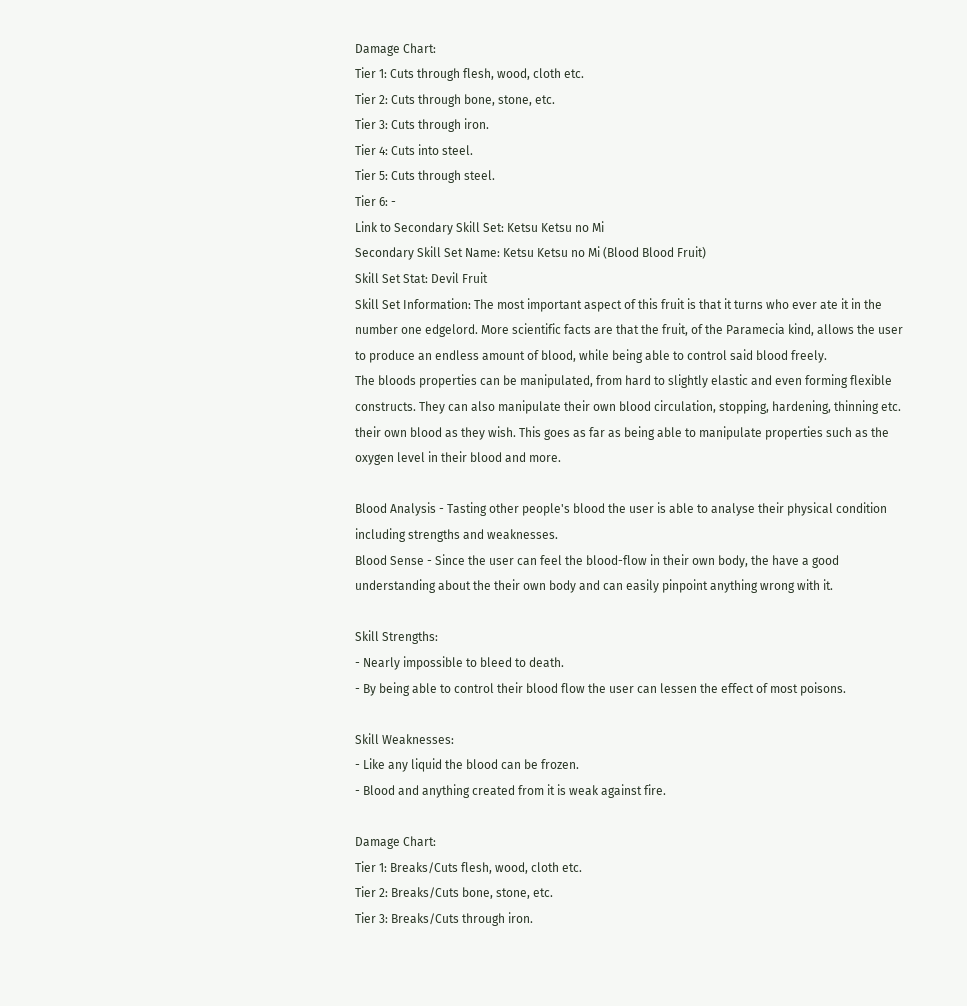Damage Chart:
Tier 1: Cuts through flesh, wood, cloth etc.
Tier 2: Cuts through bone, stone, etc.
Tier 3: Cuts through iron.
Tier 4: Cuts into steel.
Tier 5: Cuts through steel.
Tier 6: -
Link to Secondary Skill Set: Ketsu Ketsu no Mi
Secondary Skill Set Name: Ketsu Ketsu no Mi (Blood Blood Fruit)
Skill Set Stat: Devil Fruit
Skill Set Information: The most important aspect of this fruit is that it turns who ever ate it in the number one edgelord. More scientific facts are that the fruit, of the Paramecia kind, allows the user to produce an endless amount of blood, while being able to control said blood freely.
The bloods properties can be manipulated, from hard to slightly elastic and even forming flexible constructs. They can also manipulate their own blood circulation, stopping, hardening, thinning etc. their own blood as they wish. This goes as far as being able to manipulate properties such as the oxygen level in their blood and more.

Blood Analysis - Tasting other people's blood the user is able to analyse their physical condition including strengths and weaknesses.
Blood Sense - Since the user can feel the blood-flow in their own body, the have a good understanding about the their own body and can easily pinpoint anything wrong with it.

Skill Strengths:
- Nearly impossible to bleed to death.
- By being able to control their blood flow the user can lessen the effect of most poisons.

Skill Weaknesses:
- Like any liquid the blood can be frozen.
- Blood and anything created from it is weak against fire.

Damage Chart:
Tier 1: Breaks/Cuts flesh, wood, cloth etc.
Tier 2: Breaks/Cuts bone, stone, etc.
Tier 3: Breaks/Cuts through iron.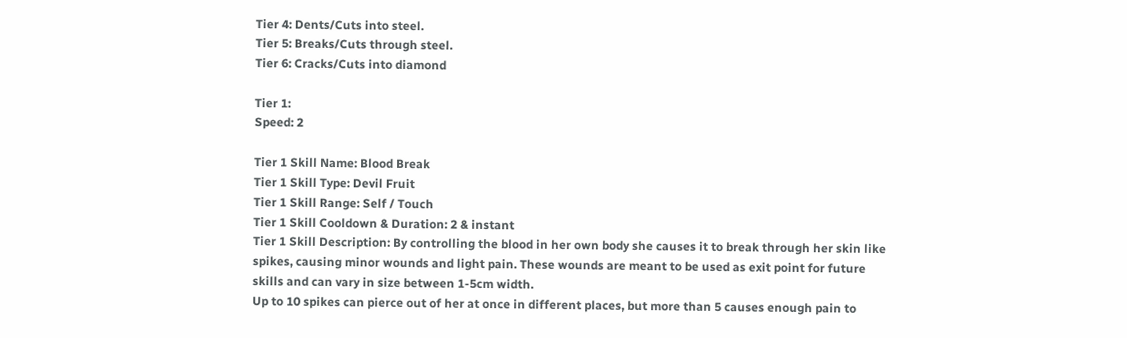Tier 4: Dents/Cuts into steel.
Tier 5: Breaks/Cuts through steel.
Tier 6: Cracks/Cuts into diamond

Tier 1:
Speed: 2

Tier 1 Skill Name: Blood Break
Tier 1 Skill Type: Devil Fruit
Tier 1 Skill Range: Self / Touch
Tier 1 Skill Cooldown & Duration: 2 & instant
Tier 1 Skill Description: By controlling the blood in her own body she causes it to break through her skin like spikes, causing minor wounds and light pain. These wounds are meant to be used as exit point for future skills and can vary in size between 1-5cm width.
Up to 10 spikes can pierce out of her at once in different places, but more than 5 causes enough pain to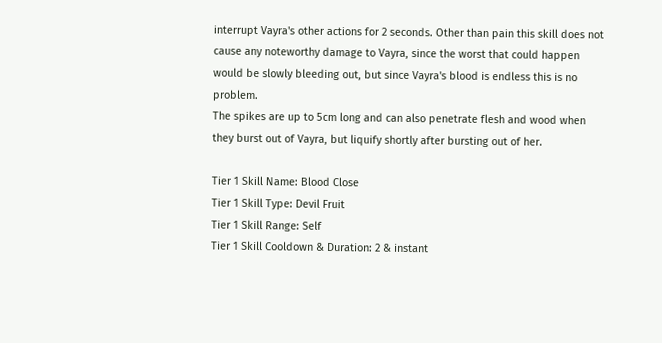interrupt Vayra's other actions for 2 seconds. Other than pain this skill does not cause any noteworthy damage to Vayra, since the worst that could happen would be slowly bleeding out, but since Vayra's blood is endless this is no problem.
The spikes are up to 5cm long and can also penetrate flesh and wood when they burst out of Vayra, but liquify shortly after bursting out of her.

Tier 1 Skill Name: Blood Close
Tier 1 Skill Type: Devil Fruit
Tier 1 Skill Range: Self
Tier 1 Skill Cooldown & Duration: 2 & instant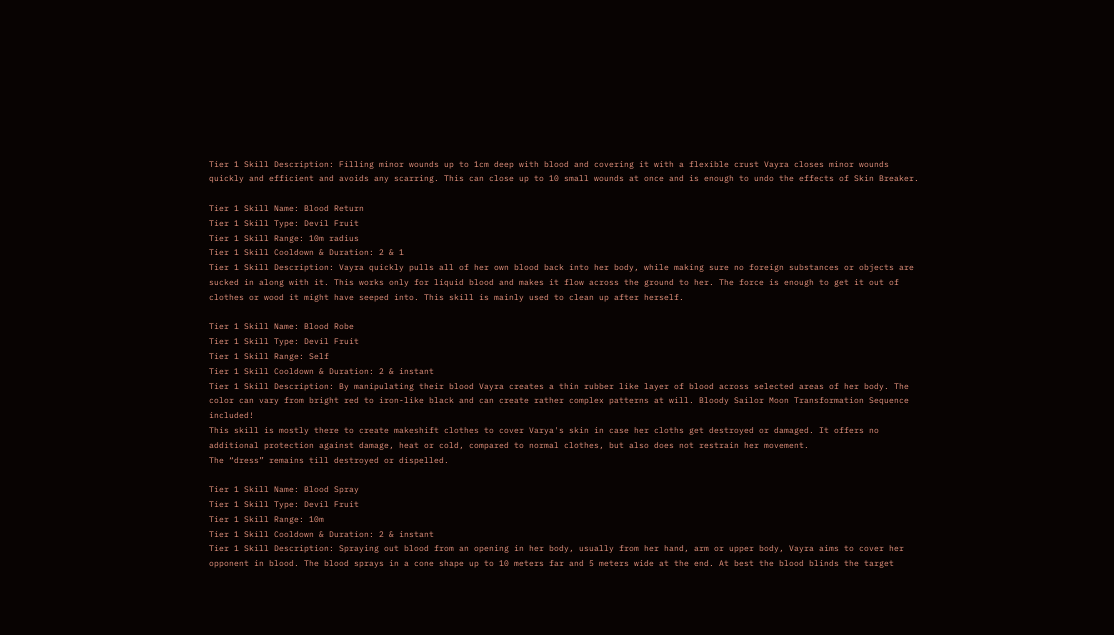Tier 1 Skill Description: Filling minor wounds up to 1cm deep with blood and covering it with a flexible crust Vayra closes minor wounds quickly and efficient and avoids any scarring. This can close up to 10 small wounds at once and is enough to undo the effects of Skin Breaker.

Tier 1 Skill Name: Blood Return
Tier 1 Skill Type: Devil Fruit
Tier 1 Skill Range: 10m radius
Tier 1 Skill Cooldown & Duration: 2 & 1
Tier 1 Skill Description: Vayra quickly pulls all of her own blood back into her body, while making sure no foreign substances or objects are sucked in along with it. This works only for liquid blood and makes it flow across the ground to her. The force is enough to get it out of clothes or wood it might have seeped into. This skill is mainly used to clean up after herself.

Tier 1 Skill Name: Blood Robe
Tier 1 Skill Type: Devil Fruit
Tier 1 Skill Range: Self
Tier 1 Skill Cooldown & Duration: 2 & instant
Tier 1 Skill Description: By manipulating their blood Vayra creates a thin rubber like layer of blood across selected areas of her body. The color can vary from bright red to iron-like black and can create rather complex patterns at will. Bloody Sailor Moon Transformation Sequence included!
This skill is mostly there to create makeshift clothes to cover Varya's skin in case her cloths get destroyed or damaged. It offers no additional protection against damage, heat or cold, compared to normal clothes, but also does not restrain her movement.
The “dress” remains till destroyed or dispelled.

Tier 1 Skill Name: Blood Spray
Tier 1 Skill Type: Devil Fruit
Tier 1 Skill Range: 10m
Tier 1 Skill Cooldown & Duration: 2 & instant
Tier 1 Skill Description: Spraying out blood from an opening in her body, usually from her hand, arm or upper body, Vayra aims to cover her opponent in blood. The blood sprays in a cone shape up to 10 meters far and 5 meters wide at the end. At best the blood blinds the target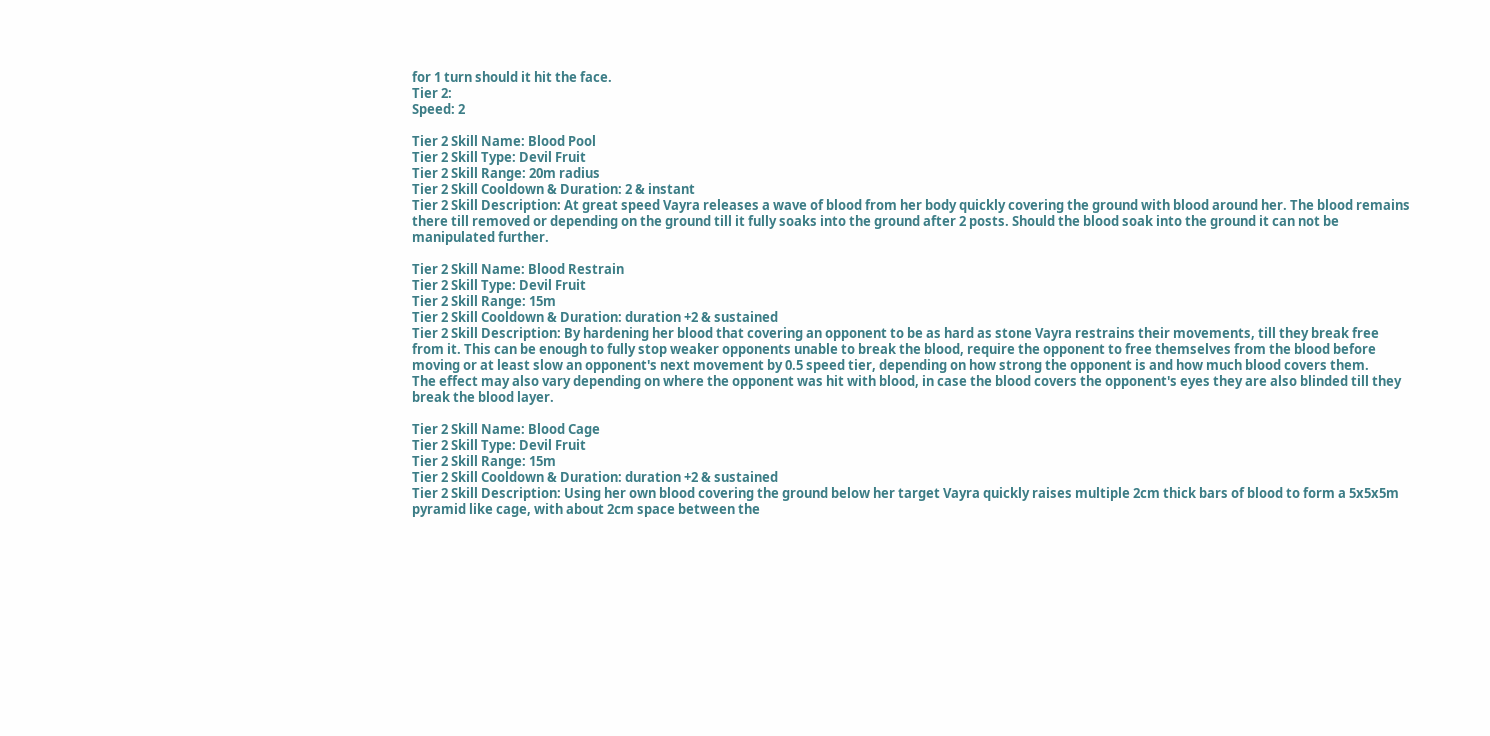for 1 turn should it hit the face.
Tier 2:
Speed: 2

Tier 2 Skill Name: Blood Pool
Tier 2 Skill Type: Devil Fruit
Tier 2 Skill Range: 20m radius
Tier 2 Skill Cooldown & Duration: 2 & instant
Tier 2 Skill Description: At great speed Vayra releases a wave of blood from her body quickly covering the ground with blood around her. The blood remains there till removed or depending on the ground till it fully soaks into the ground after 2 posts. Should the blood soak into the ground it can not be manipulated further.

Tier 2 Skill Name: Blood Restrain
Tier 2 Skill Type: Devil Fruit
Tier 2 Skill Range: 15m
Tier 2 Skill Cooldown & Duration: duration +2 & sustained
Tier 2 Skill Description: By hardening her blood that covering an opponent to be as hard as stone Vayra restrains their movements, till they break free from it. This can be enough to fully stop weaker opponents unable to break the blood, require the opponent to free themselves from the blood before moving or at least slow an opponent's next movement by 0.5 speed tier, depending on how strong the opponent is and how much blood covers them.
The effect may also vary depending on where the opponent was hit with blood, in case the blood covers the opponent's eyes they are also blinded till they break the blood layer.

Tier 2 Skill Name: Blood Cage
Tier 2 Skill Type: Devil Fruit
Tier 2 Skill Range: 15m
Tier 2 Skill Cooldown & Duration: duration +2 & sustained
Tier 2 Skill Description: Using her own blood covering the ground below her target Vayra quickly raises multiple 2cm thick bars of blood to form a 5x5x5m pyramid like cage, with about 2cm space between the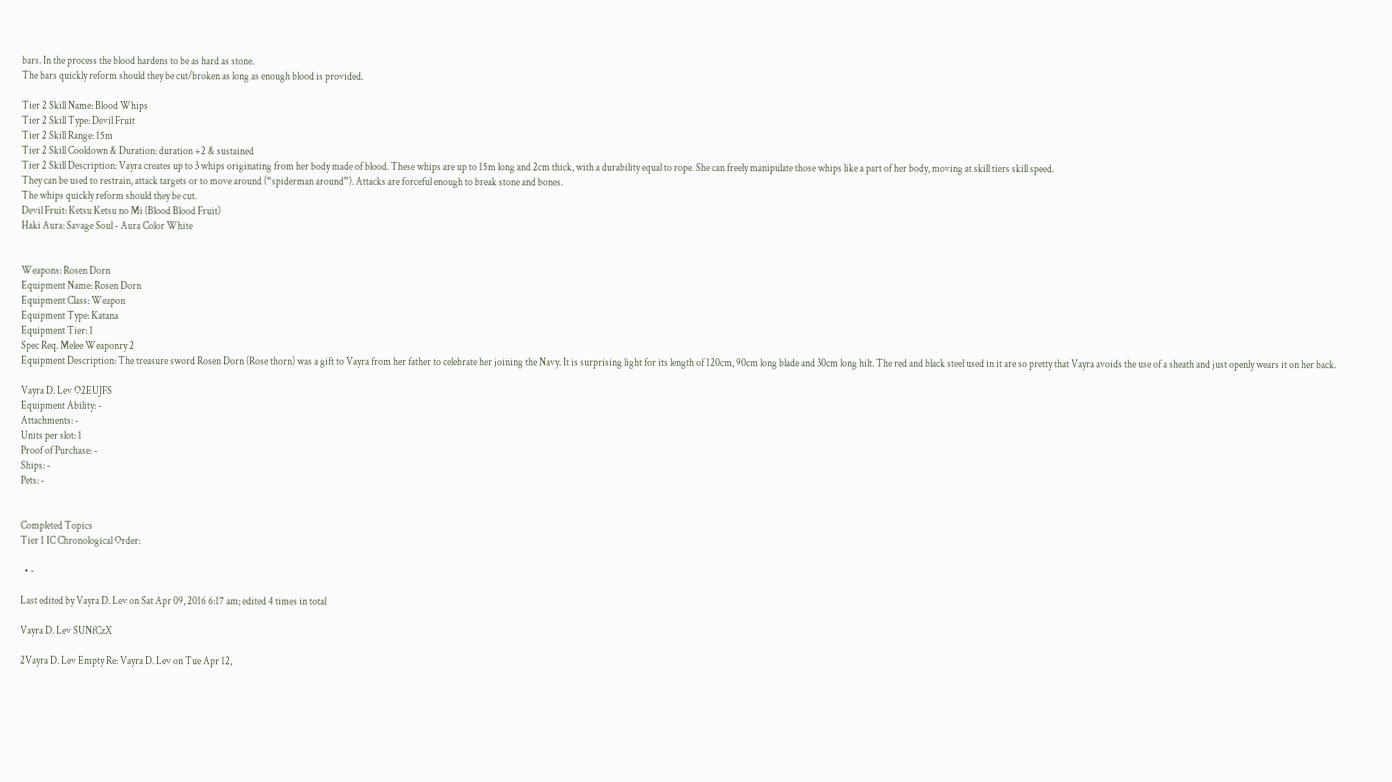bars. In the process the blood hardens to be as hard as stone.
The bars quickly reform should they be cut/broken as long as enough blood is provided.

Tier 2 Skill Name: Blood Whips
Tier 2 Skill Type: Devil Fruit
Tier 2 Skill Range: 15m
Tier 2 Skill Cooldown & Duration: duration +2 & sustained
Tier 2 Skill Description: Vayra creates up to 3 whips originating from her body made of blood. These whips are up to 15m long and 2cm thick, with a durability equal to rope. She can freely manipulate those whips like a part of her body, moving at skill tiers skill speed.
They can be used to restrain, attack targets or to move around (“spiderman around”). Attacks are forceful enough to break stone and bones.
The whips quickly reform should they be cut.
Devil Fruit: Ketsu Ketsu no Mi (Blood Blood Fruit)
Haki Aura: Savage Soul - Aura Color White


Weapons: Rosen Dorn
Equipment Name: Rosen Dorn
Equipment Class: Weapon
Equipment Type: Katana
Equipment Tier: 1
Spec Req. Melee Weaponry 2
Equipment Description: The treasure sword Rosen Dorn (Rose thorn) was a gift to Vayra from her father to celebrate her joining the Navy. It is surprising light for its length of 120cm, 90cm long blade and 30cm long hilt. The red and black steel used in it are so pretty that Vayra avoids the use of a sheath and just openly wears it on her back.

Vayra D. Lev O2EUJFS
Equipment Ability: -
Attachments: -
Units per slot: 1
Proof of Purchase: -
Ships: -
Pets: -


Completed Topics
Tier 1 IC Chronological Order:

  • -

Last edited by Vayra D. Lev on Sat Apr 09, 2016 6:17 am; edited 4 times in total

Vayra D. Lev SUNfCzX

2Vayra D. Lev Empty Re: Vayra D. Lev on Tue Apr 12,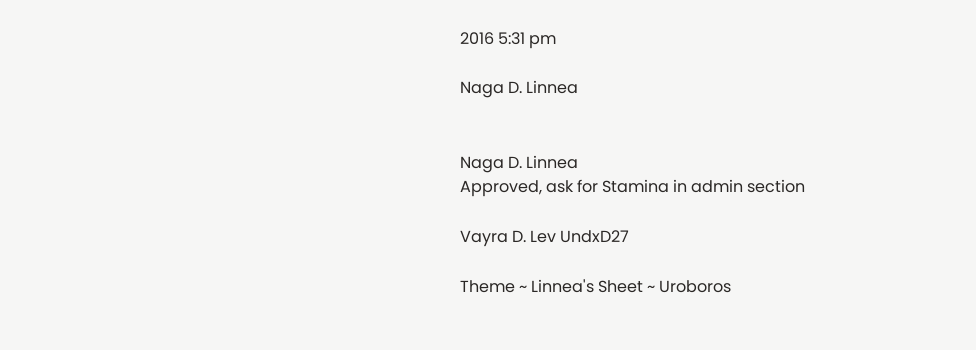2016 5:31 pm

Naga D. Linnea


Naga D. Linnea
Approved, ask for Stamina in admin section

Vayra D. Lev UndxD27

Theme ~ Linnea's Sheet ~ Uroboros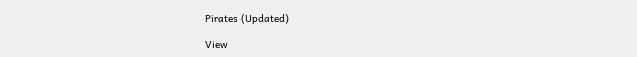Pirates (Updated)

View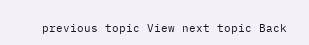previous topic View next topic Back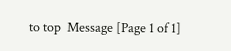to top  Message [Page 1 of 1]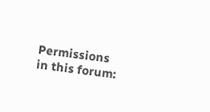Permissions in this forum: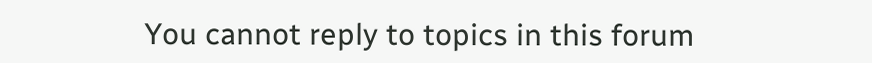You cannot reply to topics in this forum